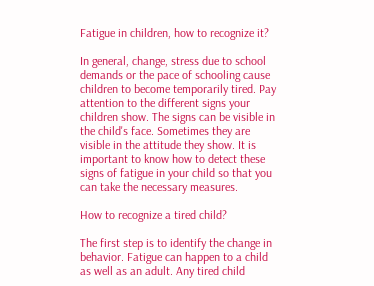Fatigue in children, how to recognize it?

In general, change, stress due to school demands or the pace of schooling cause children to become temporarily tired. Pay attention to the different signs your children show. The signs can be visible in the child's face. Sometimes they are visible in the attitude they show. It is important to know how to detect these signs of fatigue in your child so that you can take the necessary measures.

How to recognize a tired child?

The first step is to identify the change in behavior. Fatigue can happen to a child as well as an adult. Any tired child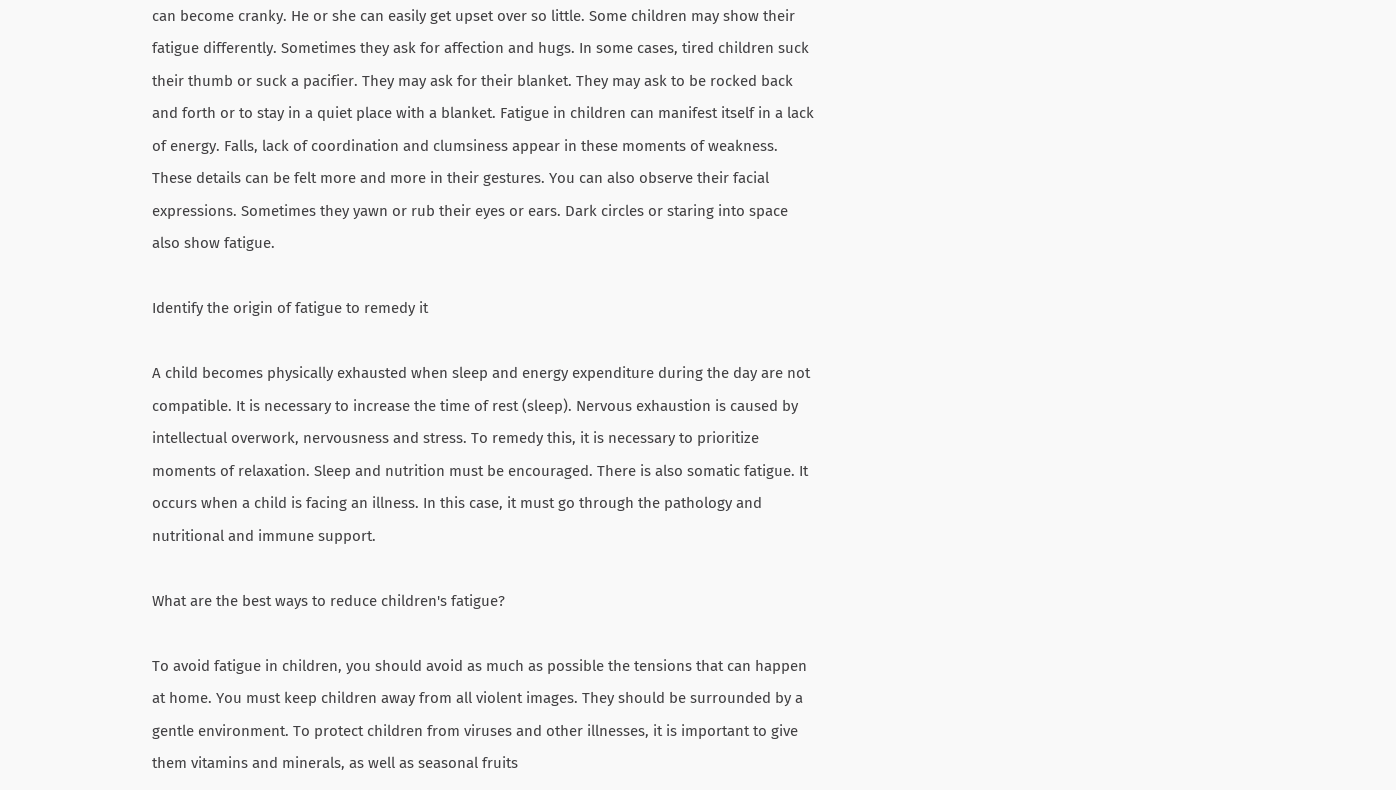can become cranky. He or she can easily get upset over so little. Some children may show their fatigue differently. Sometimes they ask for affection and hugs. In some cases, tired children suck their thumb or suck a pacifier. They may ask for their blanket. They may ask to be rocked back and forth or to stay in a quiet place with a blanket. Fatigue in children can manifest itself in a lack of energy. Falls, lack of coordination and clumsiness appear in these moments of weakness. These details can be felt more and more in their gestures. You can also observe their facial expressions. Sometimes they yawn or rub their eyes or ears. Dark circles or staring into space also show fatigue.

Identify the origin of fatigue to remedy it

A child becomes physically exhausted when sleep and energy expenditure during the day are not compatible. It is necessary to increase the time of rest (sleep). Nervous exhaustion is caused by intellectual overwork, nervousness and stress. To remedy this, it is necessary to prioritize moments of relaxation. Sleep and nutrition must be encouraged. There is also somatic fatigue. It occurs when a child is facing an illness. In this case, it must go through the pathology and nutritional and immune support.

What are the best ways to reduce children's fatigue?

To avoid fatigue in children, you should avoid as much as possible the tensions that can happen at home. You must keep children away from all violent images. They should be surrounded by a gentle environment. To protect children from viruses and other illnesses, it is important to give them vitamins and minerals, as well as seasonal fruits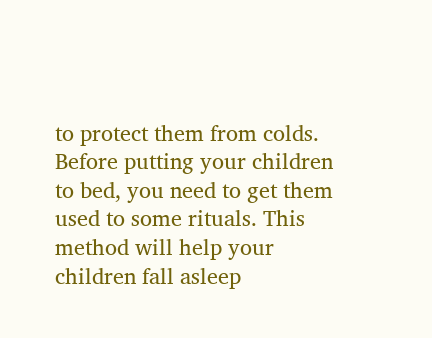to protect them from colds. Before putting your children to bed, you need to get them used to some rituals. This method will help your children fall asleep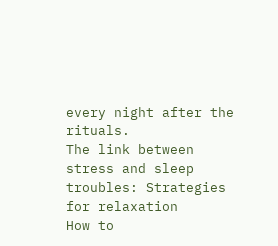every night after the rituals.
The link between stress and sleep troubles: Strategies for relaxation
How to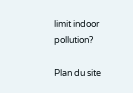limit indoor pollution?

Plan du site